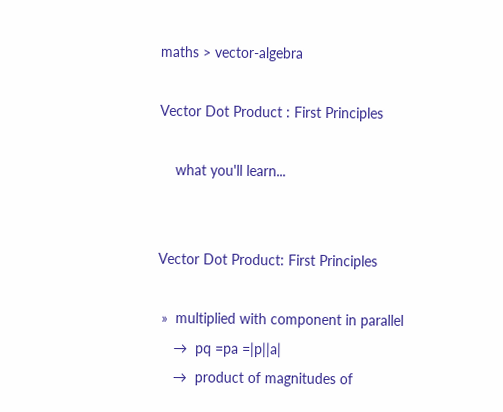maths > vector-algebra

Vector Dot Product : First Principles

    what you'll learn...


Vector Dot Product: First Principles

 »  multiplied with component in parallel
    →  pq =pa =|p||a|
    →  product of magnitudes of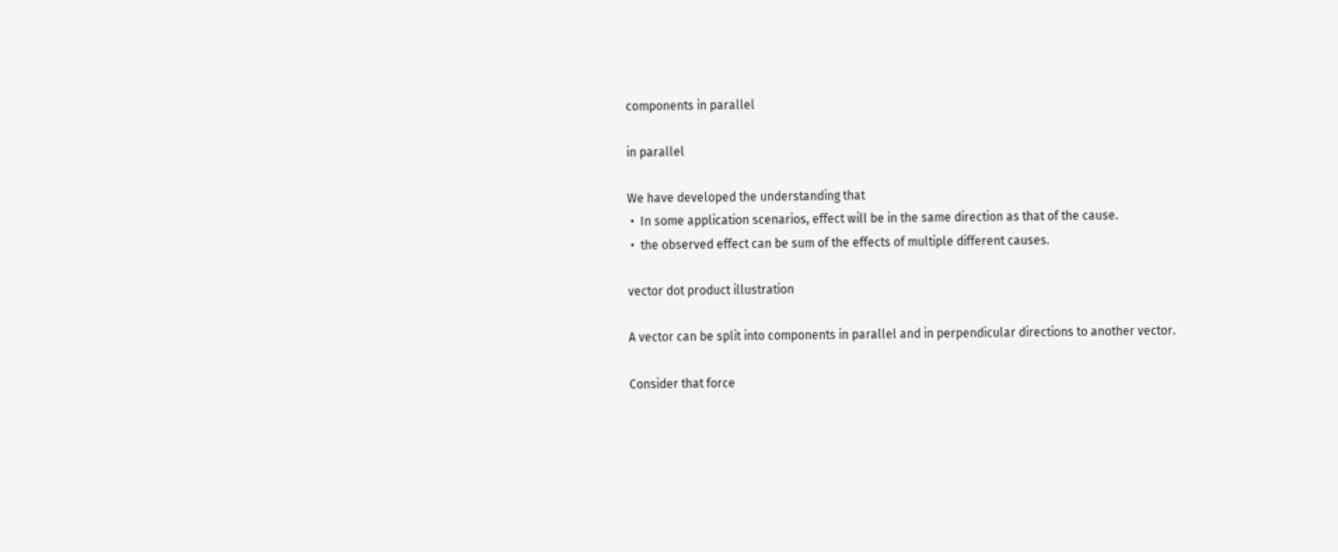components in parallel

in parallel

We have developed the understanding that
 •  In some application scenarios, effect will be in the same direction as that of the cause.
 •  the observed effect can be sum of the effects of multiple different causes.

vector dot product illustration

A vector can be split into components in parallel and in perpendicular directions to another vector.

Consider that force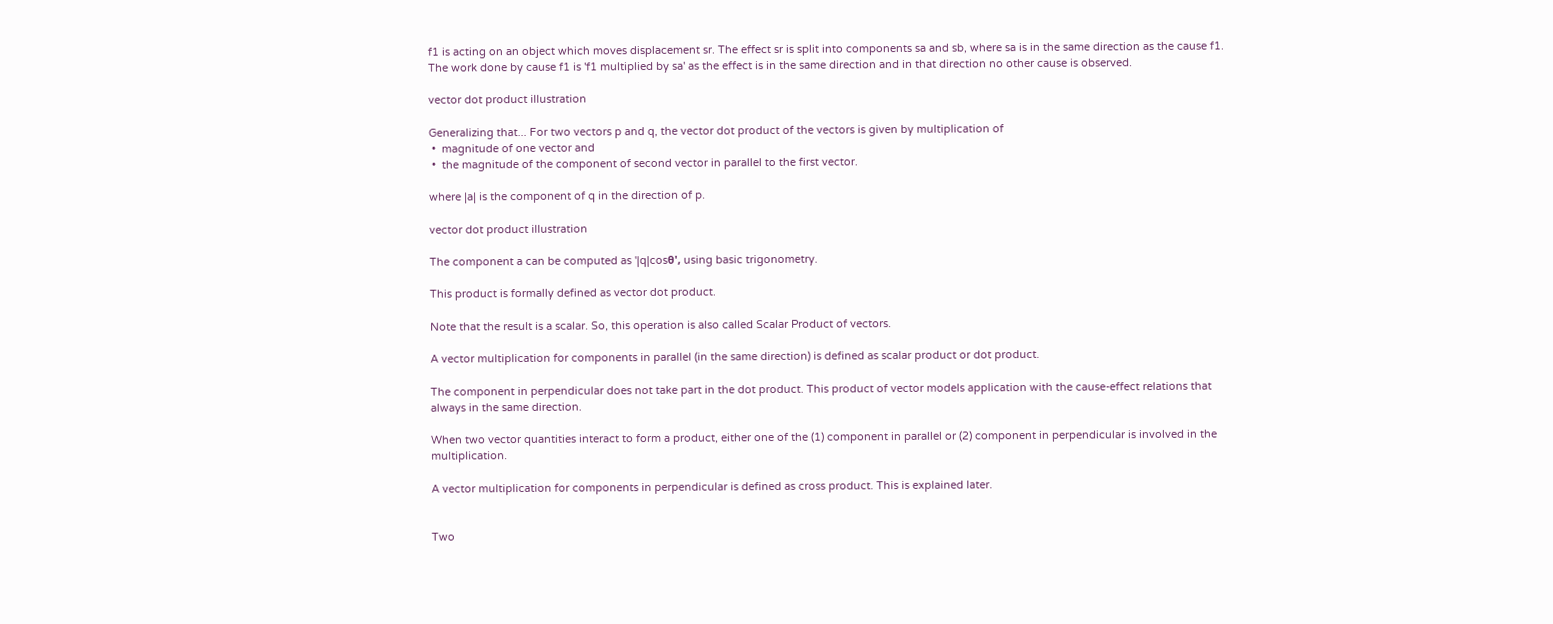f1 is acting on an object which moves displacement sr. The effect sr is split into components sa and sb, where sa is in the same direction as the cause f1. The work done by cause f1 is 'f1 multiplied by sa' as the effect is in the same direction and in that direction no other cause is observed.

vector dot product illustration

Generalizing that... For two vectors p and q, the vector dot product of the vectors is given by multiplication of
 •  magnitude of one vector and
 •  the magnitude of the component of second vector in parallel to the first vector.

where |a| is the component of q in the direction of p.

vector dot product illustration

The component a can be computed as '|q|cosθ', using basic trigonometry.

This product is formally defined as vector dot product.

Note that the result is a scalar. So, this operation is also called Scalar Product of vectors.

A vector multiplication for components in parallel (in the same direction) is defined as scalar product or dot product.

The component in perpendicular does not take part in the dot product. This product of vector models application with the cause-effect relations that always in the same direction.

When two vector quantities interact to form a product, either one of the (1) component in parallel or (2) component in perpendicular is involved in the multiplication.

A vector multiplication for components in perpendicular is defined as cross product. This is explained later.


Two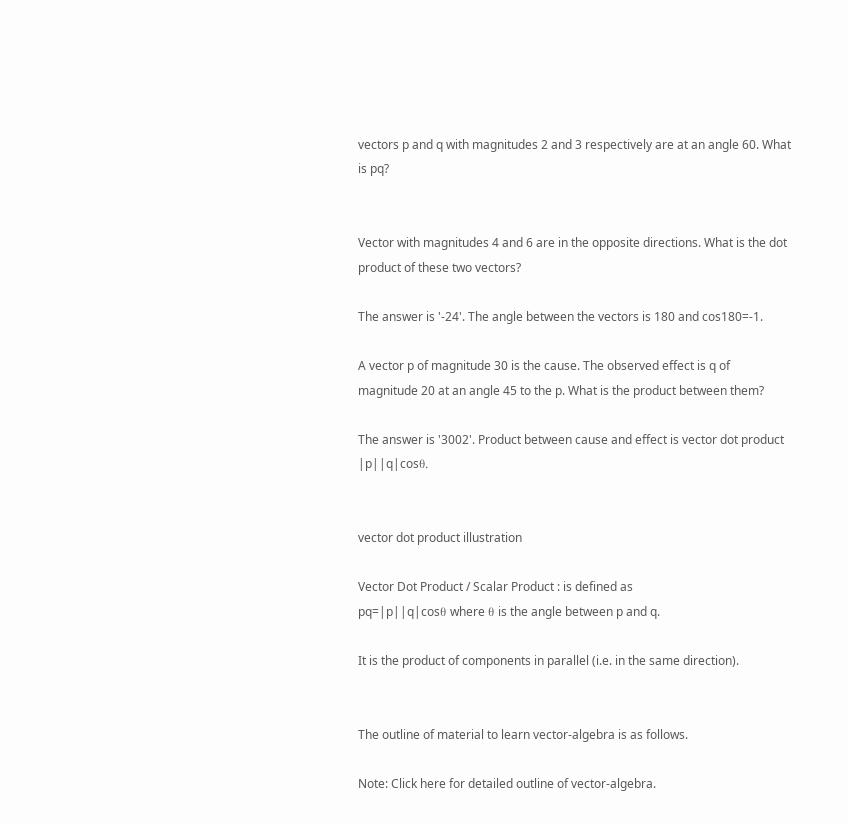vectors p and q with magnitudes 2 and 3 respectively are at an angle 60. What is pq?


Vector with magnitudes 4 and 6 are in the opposite directions. What is the dot product of these two vectors?

The answer is '-24'. The angle between the vectors is 180 and cos180=-1.

A vector p of magnitude 30 is the cause. The observed effect is q of magnitude 20 at an angle 45 to the p. What is the product between them?

The answer is '3002'. Product between cause and effect is vector dot product |p||q|cosθ.


vector dot product illustration

Vector Dot Product / Scalar Product : is defined as
pq=|p||q|cosθ where θ is the angle between p and q.

It is the product of components in parallel (i.e. in the same direction).


The outline of material to learn vector-algebra is as follows.

Note: Click here for detailed outline of vector-algebra.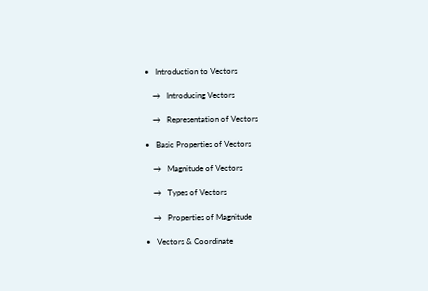•   Introduction to Vectors

    →   Introducing Vectors

    →   Representation of Vectors

•   Basic Properties of Vectors

    →   Magnitude of Vectors

    →   Types of Vectors

    →   Properties of Magnitude

•   Vectors & Coordinate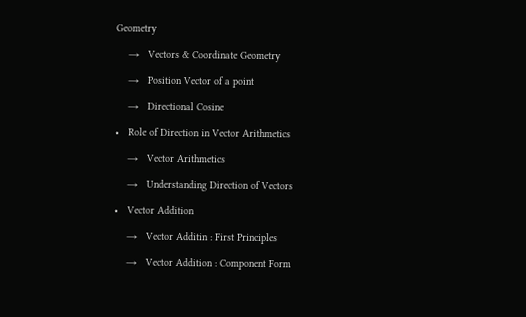Geometry

    →   Vectors & Coordinate Geometry

    →   Position Vector of a point

    →   Directional Cosine

•   Role of Direction in Vector Arithmetics

    →   Vector Arithmetics

    →   Understanding Direction of Vectors

•   Vector Addition

    →   Vector Additin : First Principles

    →   Vector Addition : Component Form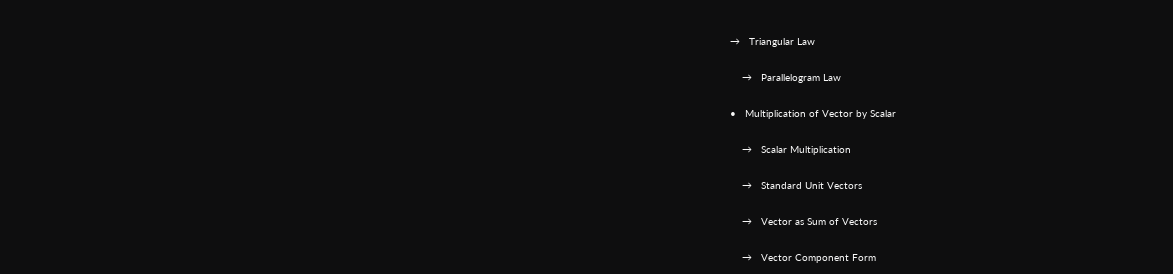→   Triangular Law

    →   Parallelogram Law

•   Multiplication of Vector by Scalar

    →   Scalar Multiplication

    →   Standard Unit Vectors

    →   Vector as Sum of Vectors

    →   Vector Component Form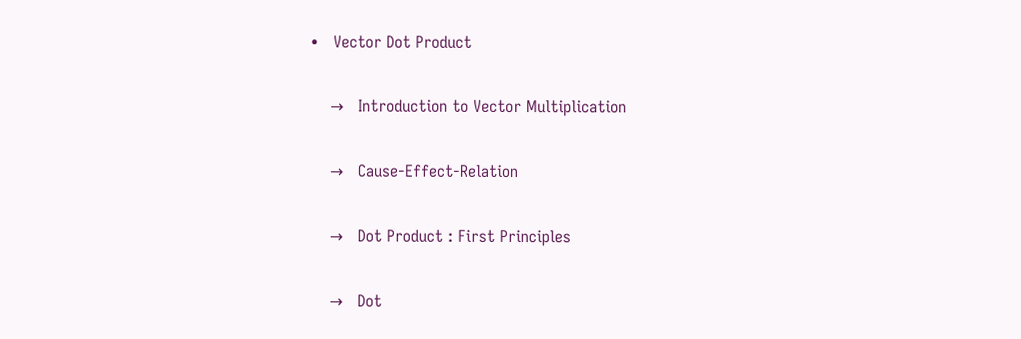•   Vector Dot Product

    →   Introduction to Vector Multiplication

    →   Cause-Effect-Relation

    →   Dot Product : First Principles

    →   Dot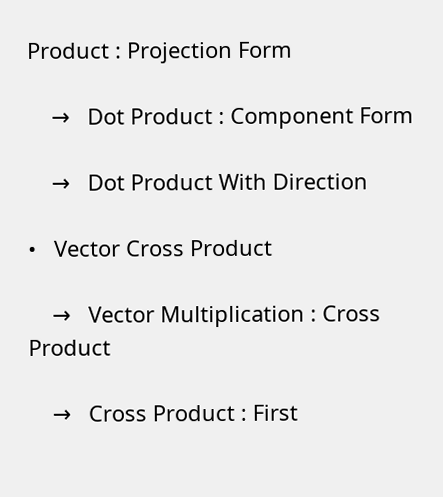Product : Projection Form

    →   Dot Product : Component Form

    →   Dot Product With Direction

•   Vector Cross Product

    →   Vector Multiplication : Cross Product

    →   Cross Product : First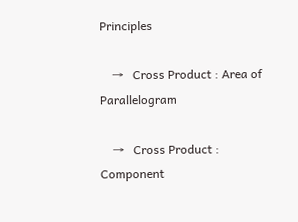Principles

    →   Cross Product : Area of Parallelogram

    →   Cross Product : Component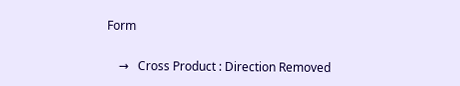Form

    →   Cross Product : Direction Removed